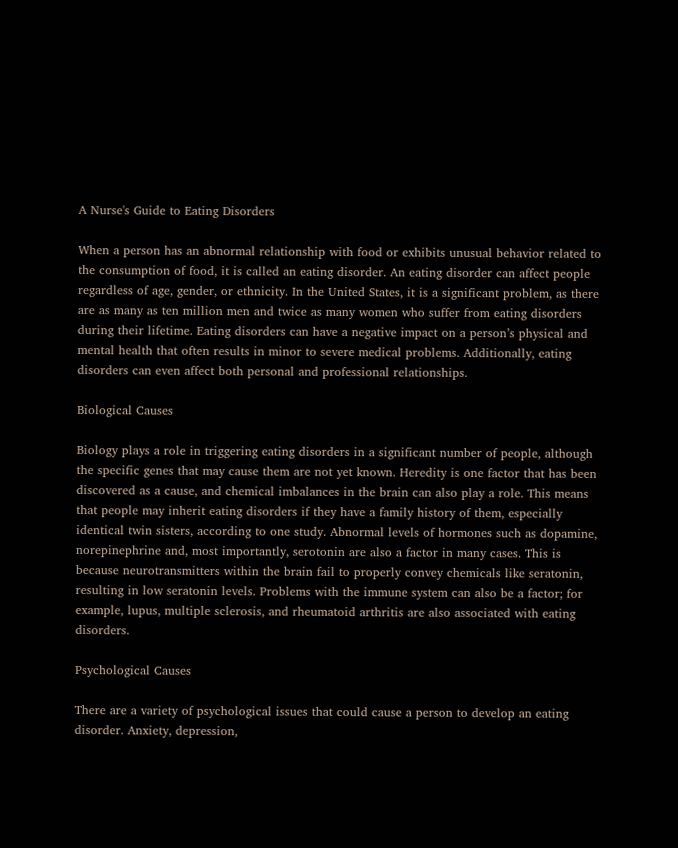A Nurse's Guide to Eating Disorders

When a person has an abnormal relationship with food or exhibits unusual behavior related to the consumption of food, it is called an eating disorder. An eating disorder can affect people regardless of age, gender, or ethnicity. In the United States, it is a significant problem, as there are as many as ten million men and twice as many women who suffer from eating disorders during their lifetime. Eating disorders can have a negative impact on a person’s physical and mental health that often results in minor to severe medical problems. Additionally, eating disorders can even affect both personal and professional relationships.

Biological Causes

Biology plays a role in triggering eating disorders in a significant number of people, although the specific genes that may cause them are not yet known. Heredity is one factor that has been discovered as a cause, and chemical imbalances in the brain can also play a role. This means that people may inherit eating disorders if they have a family history of them, especially identical twin sisters, according to one study. Abnormal levels of hormones such as dopamine, norepinephrine and, most importantly, serotonin are also a factor in many cases. This is because neurotransmitters within the brain fail to properly convey chemicals like seratonin, resulting in low seratonin levels. Problems with the immune system can also be a factor; for example, lupus, multiple sclerosis, and rheumatoid arthritis are also associated with eating disorders.

Psychological Causes

There are a variety of psychological issues that could cause a person to develop an eating disorder. Anxiety, depression,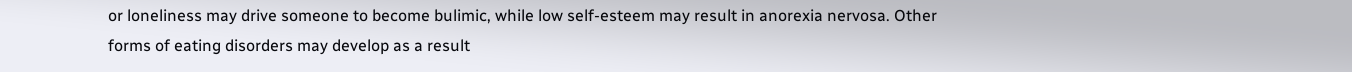or loneliness may drive someone to become bulimic, while low self-esteem may result in anorexia nervosa. Other forms of eating disorders may develop as a result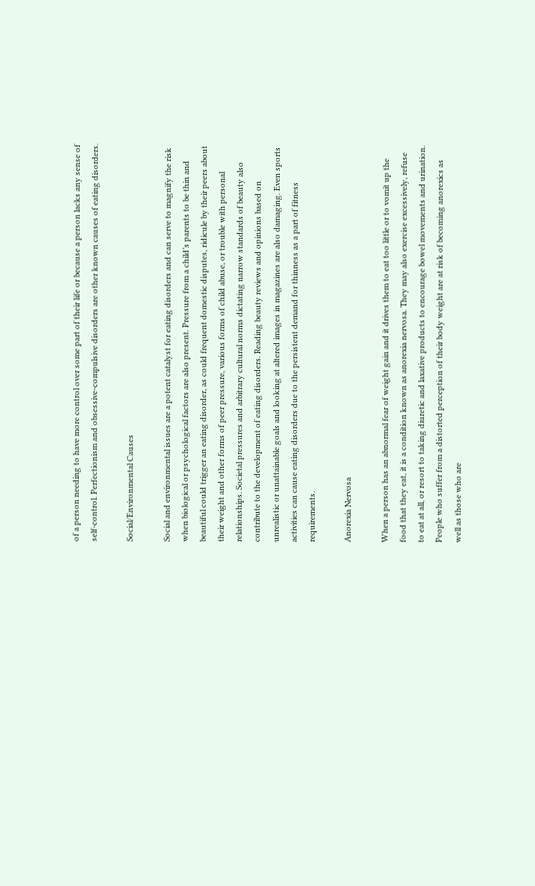of a person needing to have more control over some part of their life or because a person lacks any sense of self-control. Perfectionism and obsessive-compulsive disorders are other known causes of eating disorders.

Social/Environmental Causes

Social and environmental issues are a potent catalyst for eating disorders and can serve to magnify the risk when biological or psychological factors are also present. Pressure from a child’s parents to be thin and beautiful could trigger an eating disorder, as could frequent domestic disputes, ridicule by their peers about their weight and other forms of peer pressure, various forms of child abuse, or trouble with personal relationships. Societal pressures and arbitrary cultural norms dictating narrow standards of beauty also contribute to the development of eating disorders. Reading beauty reviews and opinions based on unrealistic or unattainable goals and looking at altered images in magazines are also damaging. Even sports activities can cause eating disorders due to the persistent demand for thinness as a part of fitness requirements.

Anorexia Nervosa

When a person has an abnormal fear of weight gain and it drives them to eat too little or to vomit up the food that they eat, it is a condition known as anorexia nervosa. They may also exercise excessively, refuse to eat at all, or resort to taking diuretic and laxative products to encourage bowel movements and urination. People who suffer from a distorted perception of their body weight are at risk of becoming anorexics as well as those who are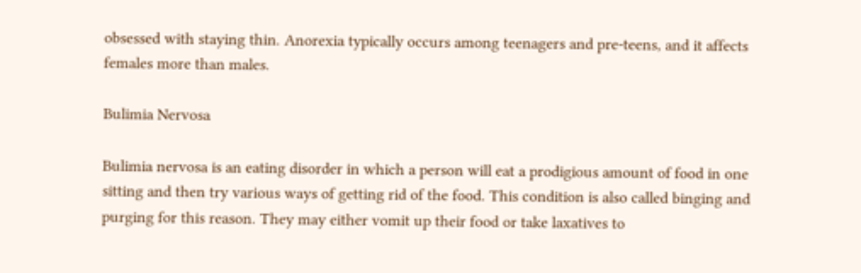obsessed with staying thin. Anorexia typically occurs among teenagers and pre-teens, and it affects females more than males.

Bulimia Nervosa

Bulimia nervosa is an eating disorder in which a person will eat a prodigious amount of food in one sitting and then try various ways of getting rid of the food. This condition is also called binging and purging for this reason. They may either vomit up their food or take laxatives to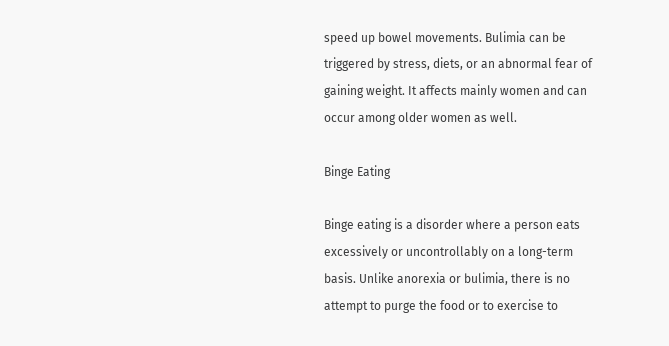speed up bowel movements. Bulimia can be triggered by stress, diets, or an abnormal fear of gaining weight. It affects mainly women and can occur among older women as well.

Binge Eating

Binge eating is a disorder where a person eats excessively or uncontrollably on a long-term basis. Unlike anorexia or bulimia, there is no attempt to purge the food or to exercise to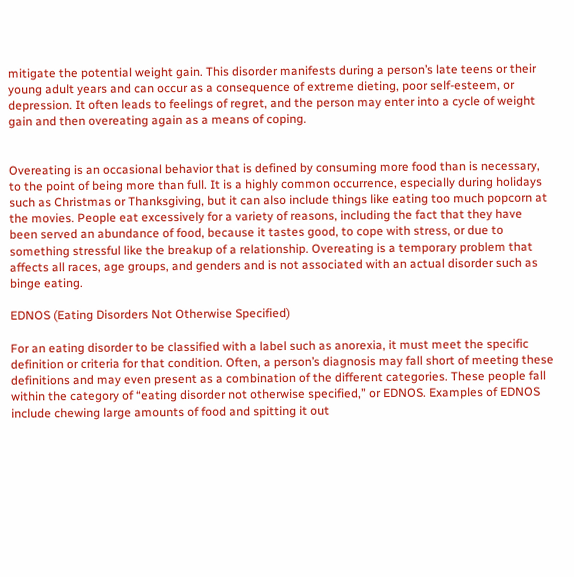mitigate the potential weight gain. This disorder manifests during a person’s late teens or their young adult years and can occur as a consequence of extreme dieting, poor self-esteem, or depression. It often leads to feelings of regret, and the person may enter into a cycle of weight gain and then overeating again as a means of coping.


Overeating is an occasional behavior that is defined by consuming more food than is necessary, to the point of being more than full. It is a highly common occurrence, especially during holidays such as Christmas or Thanksgiving, but it can also include things like eating too much popcorn at the movies. People eat excessively for a variety of reasons, including the fact that they have been served an abundance of food, because it tastes good, to cope with stress, or due to something stressful like the breakup of a relationship. Overeating is a temporary problem that affects all races, age groups, and genders and is not associated with an actual disorder such as binge eating.

EDNOS (Eating Disorders Not Otherwise Specified)

For an eating disorder to be classified with a label such as anorexia, it must meet the specific definition or criteria for that condition. Often, a person’s diagnosis may fall short of meeting these definitions and may even present as a combination of the different categories. These people fall within the category of “eating disorder not otherwise specified,” or EDNOS. Examples of EDNOS include chewing large amounts of food and spitting it out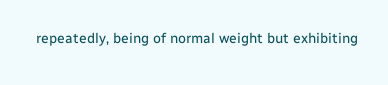repeatedly, being of normal weight but exhibiting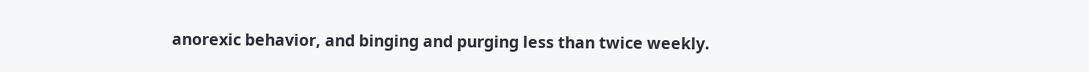anorexic behavior, and binging and purging less than twice weekly.